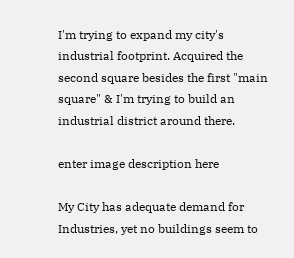I'm trying to expand my city's industrial footprint. Acquired the second square besides the first "main square" & I'm trying to build an industrial district around there.

enter image description here

My City has adequate demand for Industries, yet no buildings seem to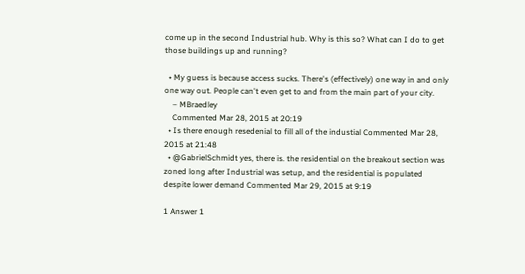come up in the second Industrial hub. Why is this so? What can I do to get those buildings up and running?

  • My guess is because access sucks. There's (effectively) one way in and only one way out. People can't even get to and from the main part of your city.
    – MBraedley
    Commented Mar 28, 2015 at 20:19
  • Is there enough resedenial to fill all of the industial Commented Mar 28, 2015 at 21:48
  • @GabrielSchmidt yes, there is. the residential on the breakout section was zoned long after Industrial was setup, and the residential is populated despite lower demand Commented Mar 29, 2015 at 9:19

1 Answer 1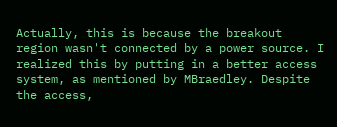Actually, this is because the breakout region wasn't connected by a power source. I realized this by putting in a better access system, as mentioned by MBraedley. Despite the access,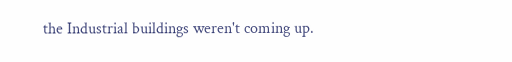the Industrial buildings weren't coming up.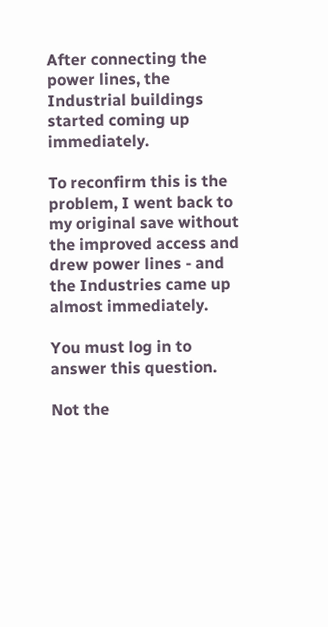After connecting the power lines, the Industrial buildings started coming up immediately.

To reconfirm this is the problem, I went back to my original save without the improved access and drew power lines - and the Industries came up almost immediately.

You must log in to answer this question.

Not the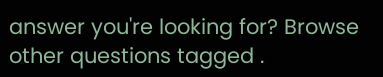answer you're looking for? Browse other questions tagged .